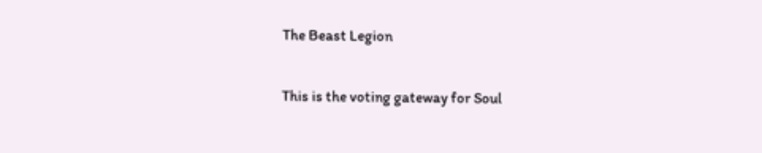The Beast Legion

This is the voting gateway for Soul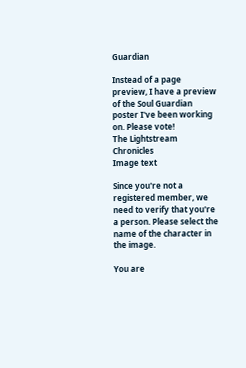Guardian

Instead of a page preview, I have a preview of the Soul Guardian poster I've been working on. Please vote!
The Lightstream Chronicles
Image text

Since you're not a registered member, we need to verify that you're a person. Please select the name of the character in the image.

You are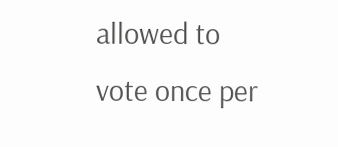allowed to vote once per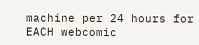machine per 24 hours for EACH webcomic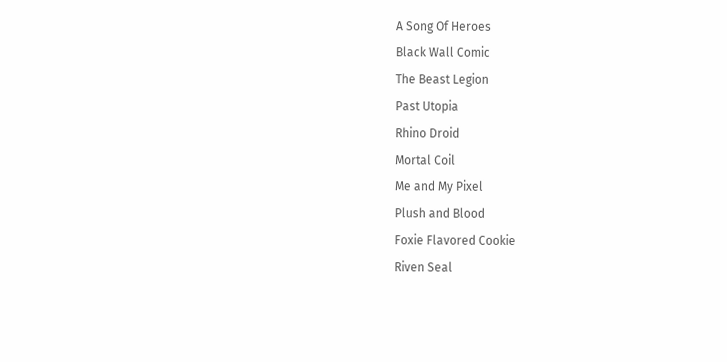A Song Of Heroes
Black Wall Comic
The Beast Legion
Past Utopia
Rhino Droid
Mortal Coil
Me and My Pixel
Plush and Blood
Foxie Flavored Cookie
Riven Seal